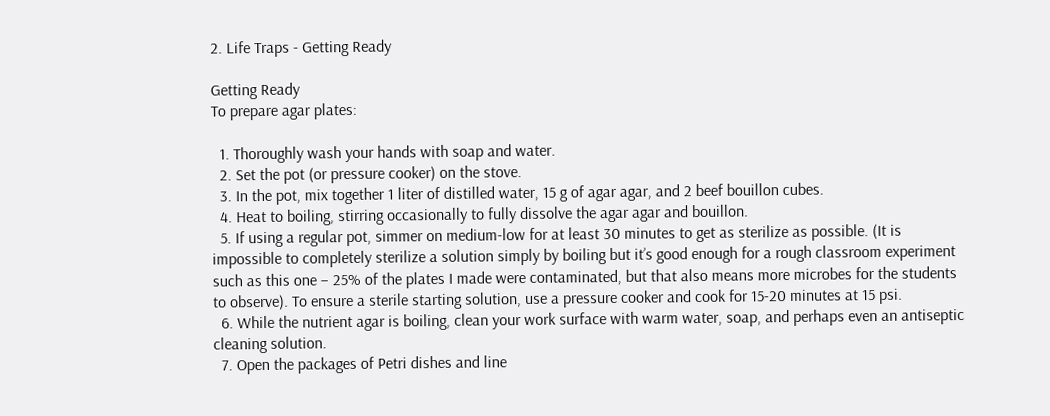2. Life Traps - Getting Ready

Getting Ready
To prepare agar plates:

  1. Thoroughly wash your hands with soap and water.
  2. Set the pot (or pressure cooker) on the stove.
  3. In the pot, mix together 1 liter of distilled water, 15 g of agar agar, and 2 beef bouillon cubes.
  4. Heat to boiling, stirring occasionally to fully dissolve the agar agar and bouillon.
  5. If using a regular pot, simmer on medium-low for at least 30 minutes to get as sterilize as possible. (It is impossible to completely sterilize a solution simply by boiling but it’s good enough for a rough classroom experiment such as this one – 25% of the plates I made were contaminated, but that also means more microbes for the students to observe). To ensure a sterile starting solution, use a pressure cooker and cook for 15-20 minutes at 15 psi.
  6. While the nutrient agar is boiling, clean your work surface with warm water, soap, and perhaps even an antiseptic cleaning solution.
  7. Open the packages of Petri dishes and line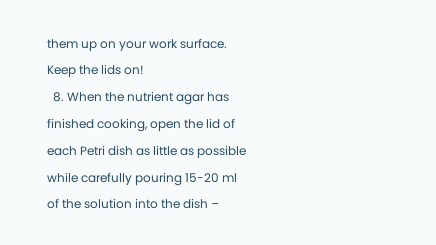them up on your work surface. Keep the lids on!
  8. When the nutrient agar has finished cooking, open the lid of each Petri dish as little as possible while carefully pouring 15-20 ml of the solution into the dish –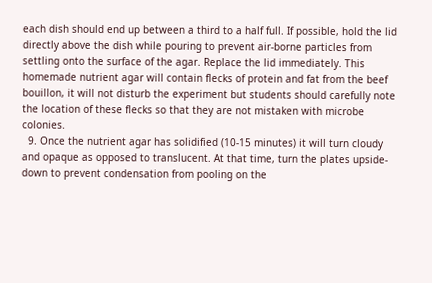each dish should end up between a third to a half full. If possible, hold the lid directly above the dish while pouring to prevent air-borne particles from settling onto the surface of the agar. Replace the lid immediately. This homemade nutrient agar will contain flecks of protein and fat from the beef bouillon, it will not disturb the experiment but students should carefully note the location of these flecks so that they are not mistaken with microbe colonies.
  9. Once the nutrient agar has solidified (10-15 minutes) it will turn cloudy and opaque as opposed to translucent. At that time, turn the plates upside-down to prevent condensation from pooling on the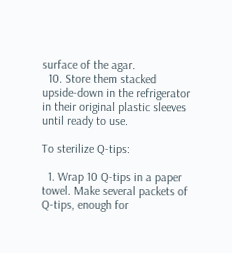surface of the agar.
  10. Store them stacked upside-down in the refrigerator in their original plastic sleeves until ready to use.

To sterilize Q-tips:

  1. Wrap 10 Q-tips in a paper towel. Make several packets of Q-tips, enough for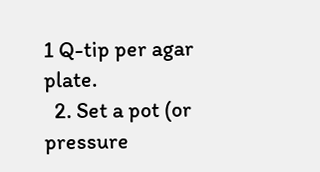1 Q-tip per agar plate.
  2. Set a pot (or pressure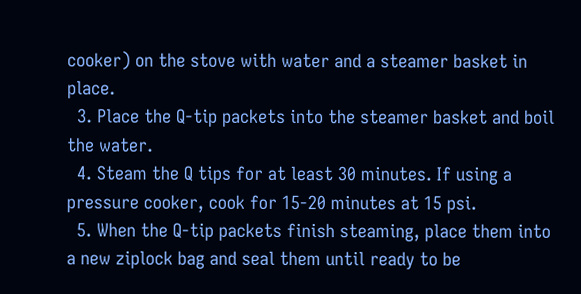cooker) on the stove with water and a steamer basket in place.
  3. Place the Q-tip packets into the steamer basket and boil the water.
  4. Steam the Q tips for at least 30 minutes. If using a pressure cooker, cook for 15-20 minutes at 15 psi.
  5. When the Q-tip packets finish steaming, place them into a new ziplock bag and seal them until ready to be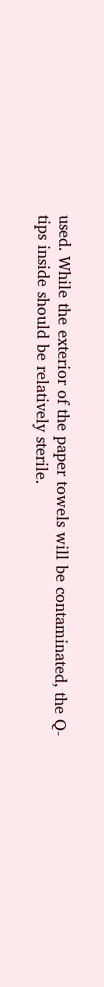used. While the exterior of the paper towels will be contaminated, the Q-tips inside should be relatively sterile.